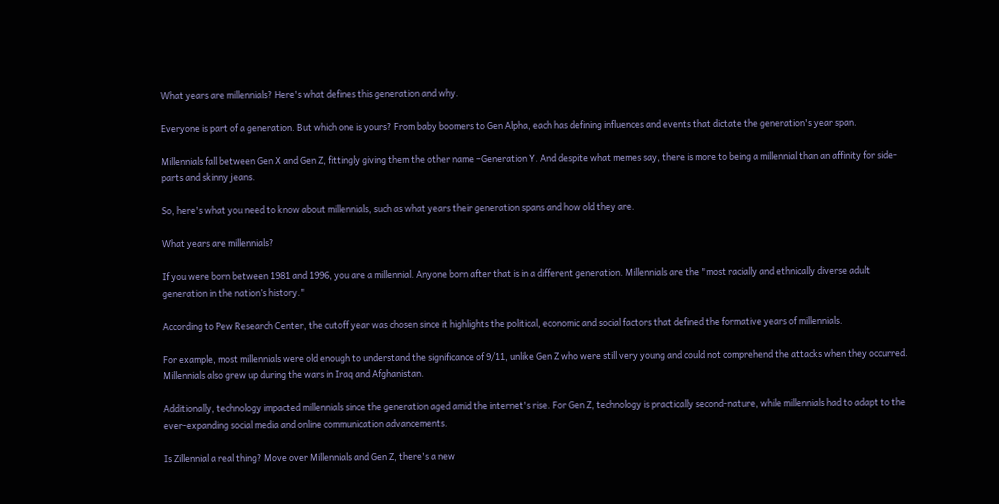What years are millennials? Here's what defines this generation and why.

Everyone is part of a generation. But which one is yours? From baby boomers to Gen Alpha, each has defining influences and events that dictate the generation's year span.

Millennials fall between Gen X and Gen Z, fittingly giving them the other name –Generation Y. And despite what memes say, there is more to being a millennial than an affinity for side-parts and skinny jeans.

So, here's what you need to know about millennials, such as what years their generation spans and how old they are.

What years are millennials?

If you were born between 1981 and 1996, you are a millennial. Anyone born after that is in a different generation. Millennials are the "most racially and ethnically diverse adult generation in the nation’s history."

According to Pew Research Center, the cutoff year was chosen since it highlights the political, economic and social factors that defined the formative years of millennials.

For example, most millennials were old enough to understand the significance of 9/11, unlike Gen Z who were still very young and could not comprehend the attacks when they occurred. Millennials also grew up during the wars in Iraq and Afghanistan.

Additionally, technology impacted millennials since the generation aged amid the internet's rise. For Gen Z, technology is practically second-nature, while millennials had to adapt to the ever-expanding social media and online communication advancements.

Is Zillennial a real thing? Move over Millennials and Gen Z, there's a new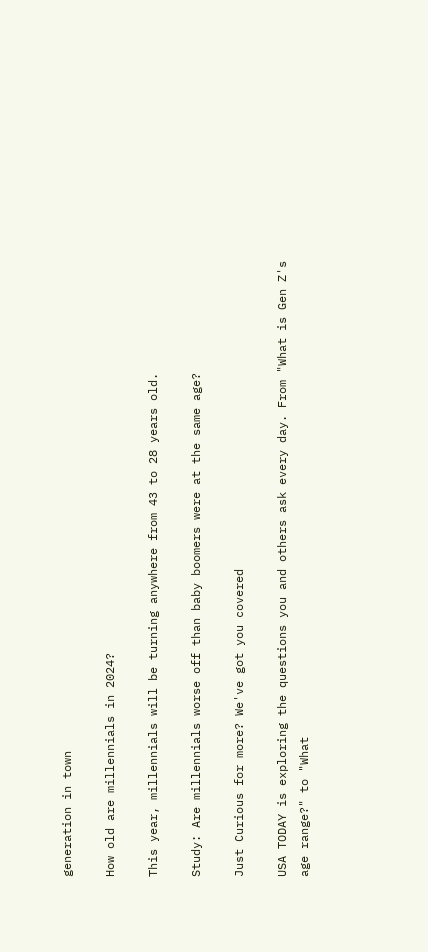generation in town

How old are millennials in 2024?

This year, millennials will be turning anywhere from 43 to 28 years old.

Study: Are millennials worse off than baby boomers were at the same age?

Just Curious for more? We've got you covered

USA TODAY is exploring the questions you and others ask every day. From "What is Gen Z's age range?" to "What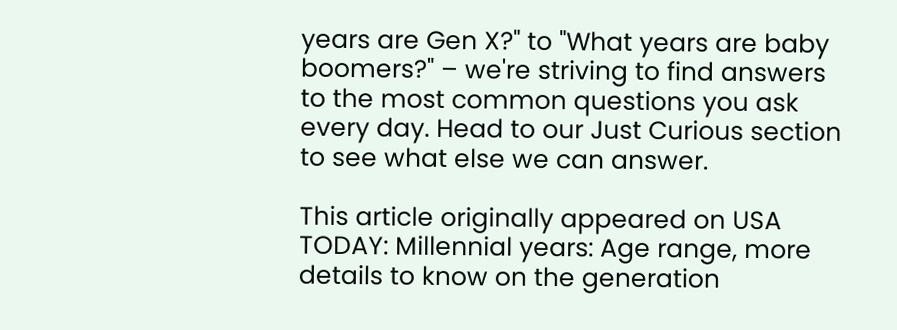years are Gen X?" to "What years are baby boomers?" – we're striving to find answers to the most common questions you ask every day. Head to our Just Curious section to see what else we can answer.

This article originally appeared on USA TODAY: Millennial years: Age range, more details to know on the generation